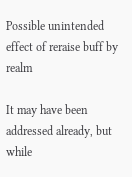Possible unintended effect of reraise buff by realm

It may have been addressed already, but while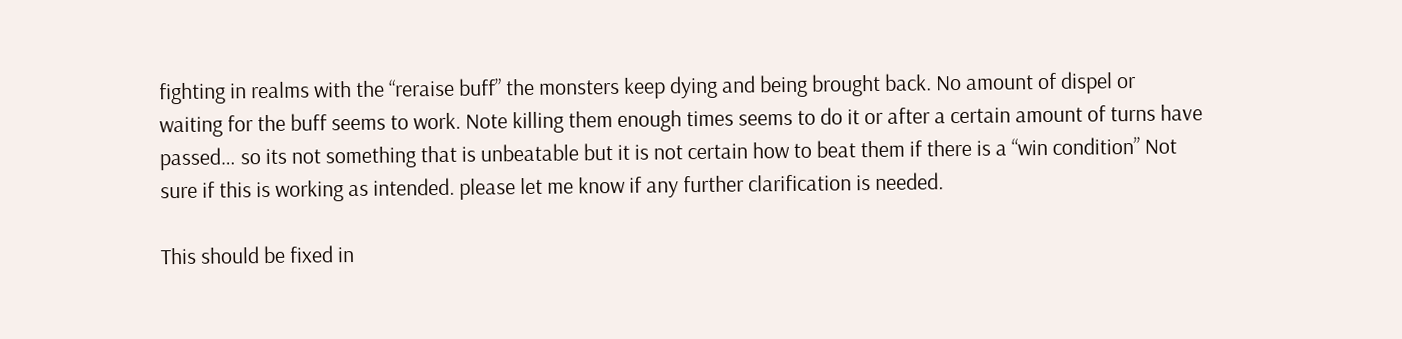fighting in realms with the “reraise buff” the monsters keep dying and being brought back. No amount of dispel or waiting for the buff seems to work. Note killing them enough times seems to do it or after a certain amount of turns have passed… so its not something that is unbeatable but it is not certain how to beat them if there is a “win condition” Not sure if this is working as intended. please let me know if any further clarification is needed.

This should be fixed in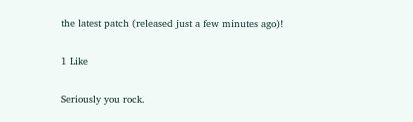the latest patch (released just a few minutes ago)!

1 Like

Seriously you rock.